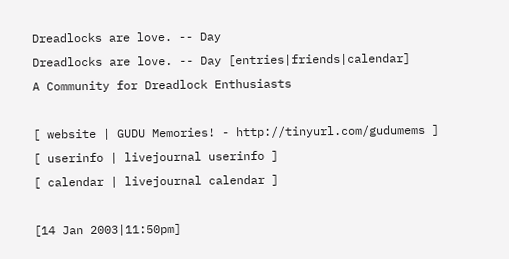Dreadlocks are love. -- Day
Dreadlocks are love. -- Day [entries|friends|calendar]
A Community for Dreadlock Enthusiasts

[ website | GUDU Memories! - http://tinyurl.com/gudumems ]
[ userinfo | livejournal userinfo ]
[ calendar | livejournal calendar ]

[14 Jan 2003|11:50pm]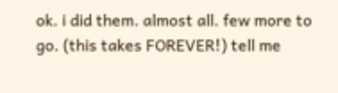ok. i did them. almost all. few more to go. (this takes FOREVER!) tell me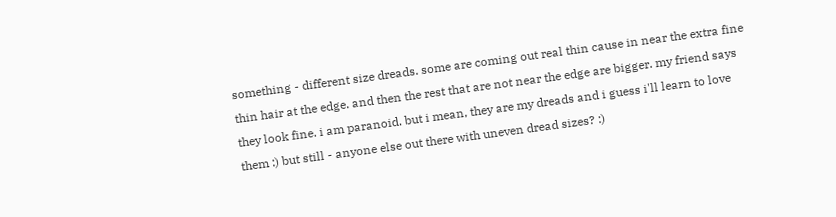something - different size dreads. some are coming out real thin cause in near the extra fine thin hair at the edge. and then the rest that are not near the edge are bigger. my friend says they look fine. i am paranoid. but i mean, they are my dreads and i guess i'll learn to love them :) but still - anyone else out there with uneven dread sizes? :)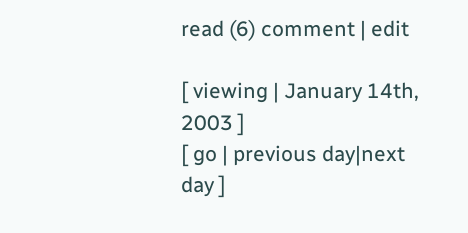read (6) comment | edit

[ viewing | January 14th, 2003 ]
[ go | previous day|next day ]